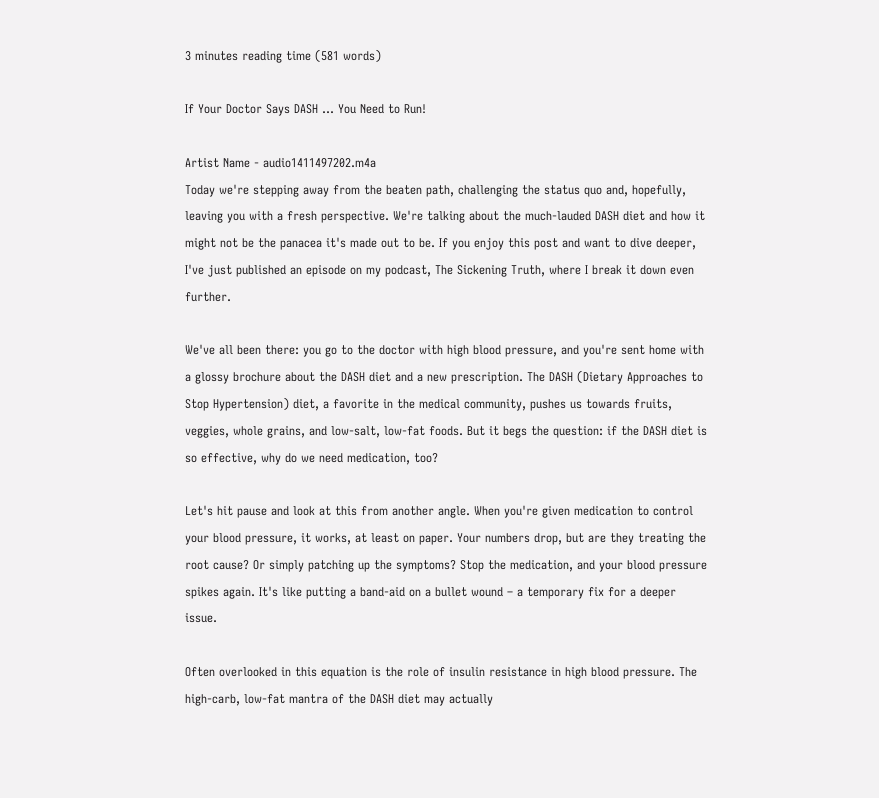3 minutes reading time (581 words)

If Your Doctor Says DASH ... You Need to Run!

Artist Name - audio1411497202.m4a
Today we're stepping away from the beaten path, challenging the status quo and, hopefully, leaving you with a fresh perspective. We're talking about the much-lauded DASH diet and how it might not be the panacea it's made out to be. If you enjoy this post and want to dive deeper, I've just published an episode on my podcast, The Sickening Truth, where I break it down even further.

We've all been there: you go to the doctor with high blood pressure, and you're sent home with a glossy brochure about the DASH diet and a new prescription. The DASH (Dietary Approaches to Stop Hypertension) diet, a favorite in the medical community, pushes us towards fruits, veggies, whole grains, and low-salt, low-fat foods. But it begs the question: if the DASH diet is so effective, why do we need medication, too?

Let's hit pause and look at this from another angle. When you're given medication to control your blood pressure, it works, at least on paper. Your numbers drop, but are they treating the root cause? Or simply patching up the symptoms? Stop the medication, and your blood pressure spikes again. It's like putting a band-aid on a bullet wound – a temporary fix for a deeper issue.

Often overlooked in this equation is the role of insulin resistance in high blood pressure. The high-carb, low-fat mantra of the DASH diet may actually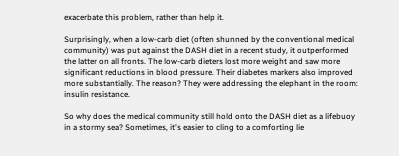exacerbate this problem, rather than help it.

Surprisingly, when a low-carb diet (often shunned by the conventional medical community) was put against the DASH diet in a recent study, it outperformed the latter on all fronts. The low-carb dieters lost more weight and saw more significant reductions in blood pressure. Their diabetes markers also improved more substantially. The reason? They were addressing the elephant in the room: insulin resistance.

So why does the medical community still hold onto the DASH diet as a lifebuoy in a stormy sea? Sometimes, it's easier to cling to a comforting lie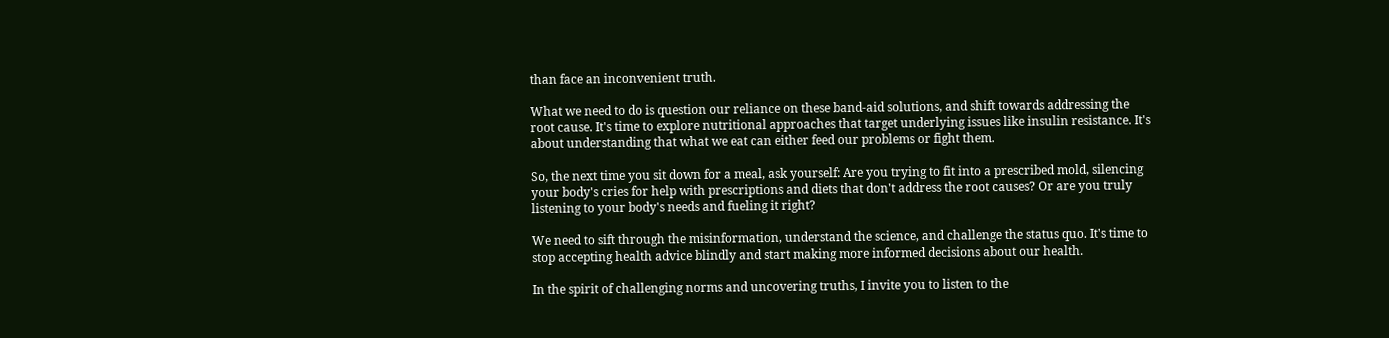than face an inconvenient truth.

What we need to do is question our reliance on these band-aid solutions, and shift towards addressing the root cause. It's time to explore nutritional approaches that target underlying issues like insulin resistance. It's about understanding that what we eat can either feed our problems or fight them.

So, the next time you sit down for a meal, ask yourself: Are you trying to fit into a prescribed mold, silencing your body's cries for help with prescriptions and diets that don't address the root causes? Or are you truly listening to your body's needs and fueling it right?

We need to sift through the misinformation, understand the science, and challenge the status quo. It's time to stop accepting health advice blindly and start making more informed decisions about our health.

In the spirit of challenging norms and uncovering truths, I invite you to listen to the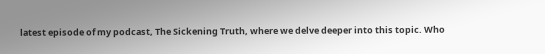latest episode of my podcast, The Sickening Truth, where we delve deeper into this topic. Who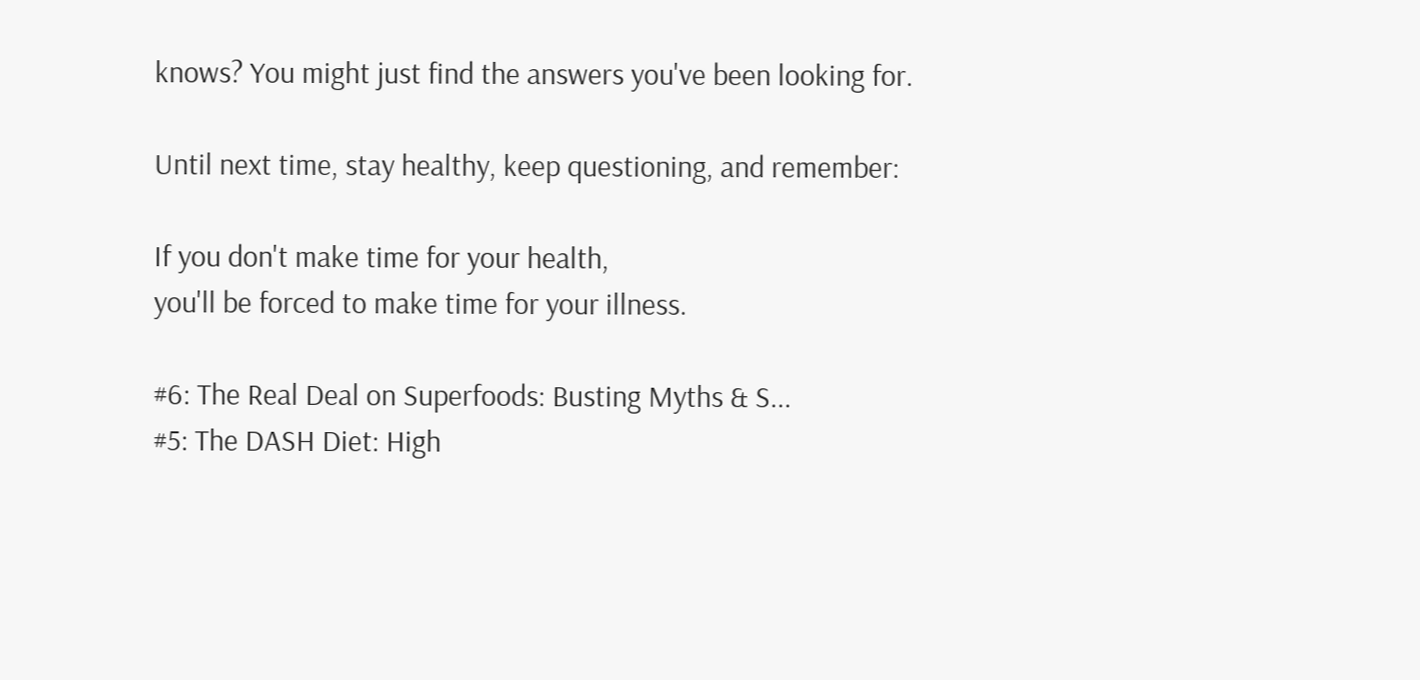knows? You might just find the answers you've been looking for.

Until next time, stay healthy, keep questioning, and remember:

If you don't make time for your health,
you'll be forced to make time for your illness.

#6: The Real Deal on Superfoods: Busting Myths & S...
#5: The DASH Diet: High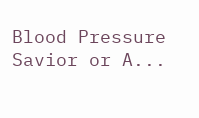Blood Pressure Savior or A...